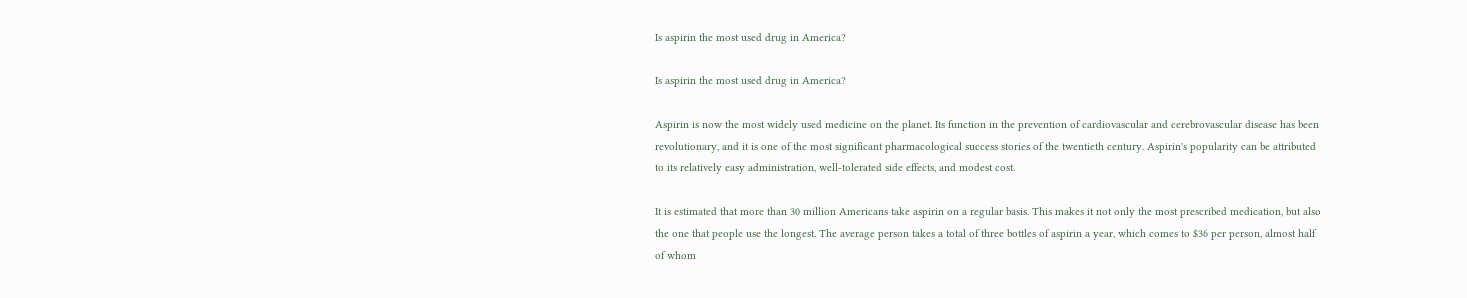Is aspirin the most used drug in America?

Is aspirin the most used drug in America?

Aspirin is now the most widely used medicine on the planet. Its function in the prevention of cardiovascular and cerebrovascular disease has been revolutionary, and it is one of the most significant pharmacological success stories of the twentieth century. Aspirin's popularity can be attributed to its relatively easy administration, well-tolerated side effects, and modest cost.

It is estimated that more than 30 million Americans take aspirin on a regular basis. This makes it not only the most prescribed medication, but also the one that people use the longest. The average person takes a total of three bottles of aspirin a year, which comes to $36 per person, almost half of whom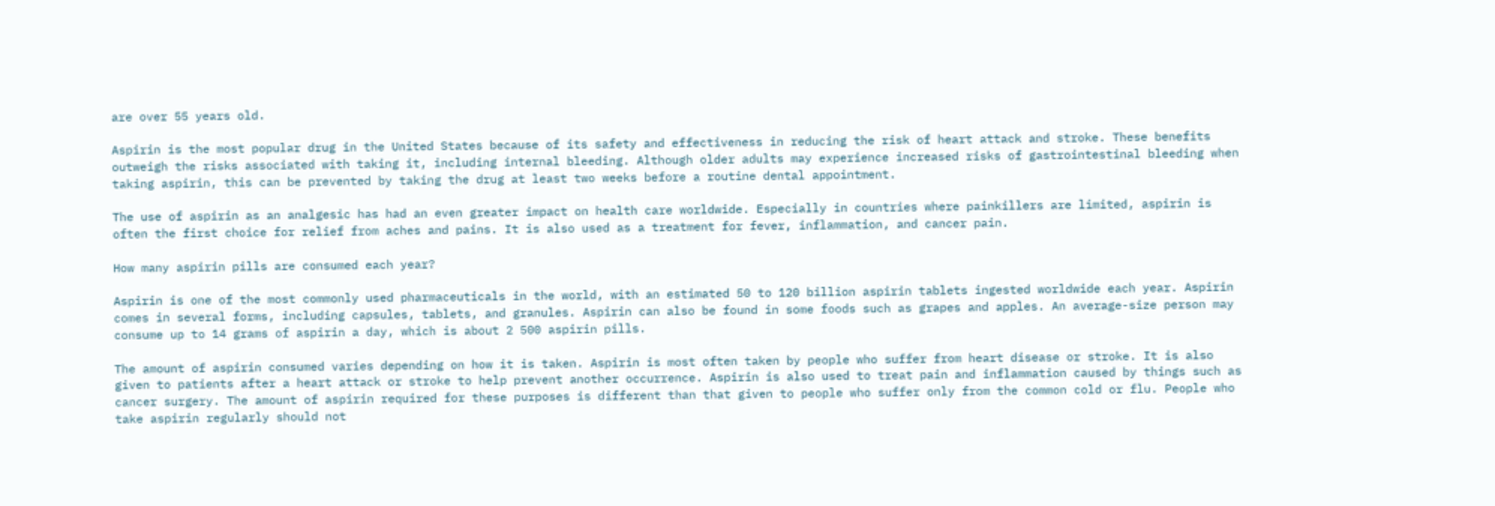are over 55 years old.

Aspirin is the most popular drug in the United States because of its safety and effectiveness in reducing the risk of heart attack and stroke. These benefits outweigh the risks associated with taking it, including internal bleeding. Although older adults may experience increased risks of gastrointestinal bleeding when taking aspirin, this can be prevented by taking the drug at least two weeks before a routine dental appointment.

The use of aspirin as an analgesic has had an even greater impact on health care worldwide. Especially in countries where painkillers are limited, aspirin is often the first choice for relief from aches and pains. It is also used as a treatment for fever, inflammation, and cancer pain.

How many aspirin pills are consumed each year?

Aspirin is one of the most commonly used pharmaceuticals in the world, with an estimated 50 to 120 billion aspirin tablets ingested worldwide each year. Aspirin comes in several forms, including capsules, tablets, and granules. Aspirin can also be found in some foods such as grapes and apples. An average-size person may consume up to 14 grams of aspirin a day, which is about 2 500 aspirin pills.

The amount of aspirin consumed varies depending on how it is taken. Aspirin is most often taken by people who suffer from heart disease or stroke. It is also given to patients after a heart attack or stroke to help prevent another occurrence. Aspirin is also used to treat pain and inflammation caused by things such as cancer surgery. The amount of aspirin required for these purposes is different than that given to people who suffer only from the common cold or flu. People who take aspirin regularly should not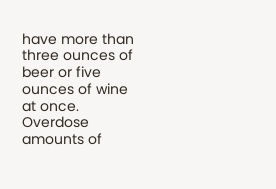have more than three ounces of beer or five ounces of wine at once. Overdose amounts of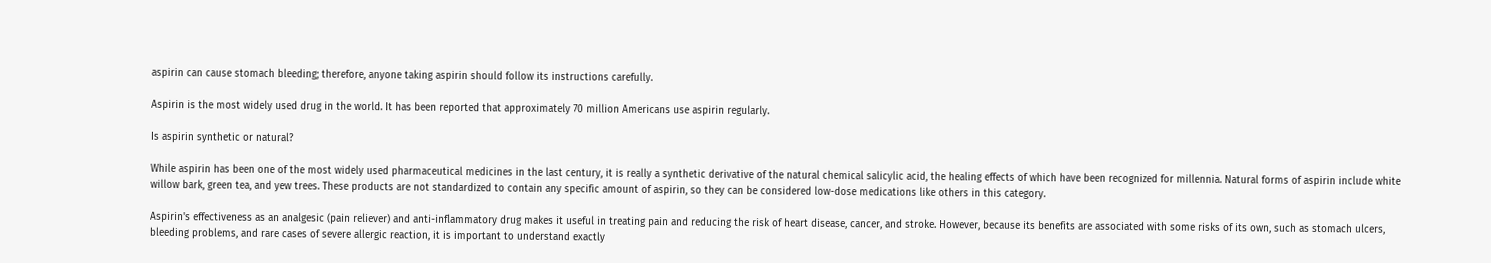aspirin can cause stomach bleeding; therefore, anyone taking aspirin should follow its instructions carefully.

Aspirin is the most widely used drug in the world. It has been reported that approximately 70 million Americans use aspirin regularly.

Is aspirin synthetic or natural?

While aspirin has been one of the most widely used pharmaceutical medicines in the last century, it is really a synthetic derivative of the natural chemical salicylic acid, the healing effects of which have been recognized for millennia. Natural forms of aspirin include white willow bark, green tea, and yew trees. These products are not standardized to contain any specific amount of aspirin, so they can be considered low-dose medications like others in this category.

Aspirin's effectiveness as an analgesic (pain reliever) and anti-inflammatory drug makes it useful in treating pain and reducing the risk of heart disease, cancer, and stroke. However, because its benefits are associated with some risks of its own, such as stomach ulcers, bleeding problems, and rare cases of severe allergic reaction, it is important to understand exactly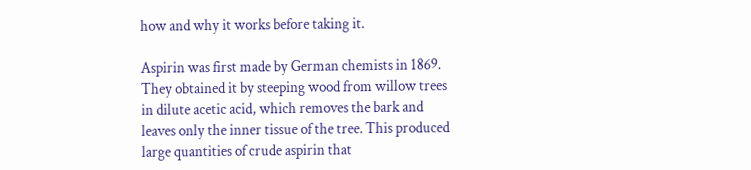how and why it works before taking it.

Aspirin was first made by German chemists in 1869. They obtained it by steeping wood from willow trees in dilute acetic acid, which removes the bark and leaves only the inner tissue of the tree. This produced large quantities of crude aspirin that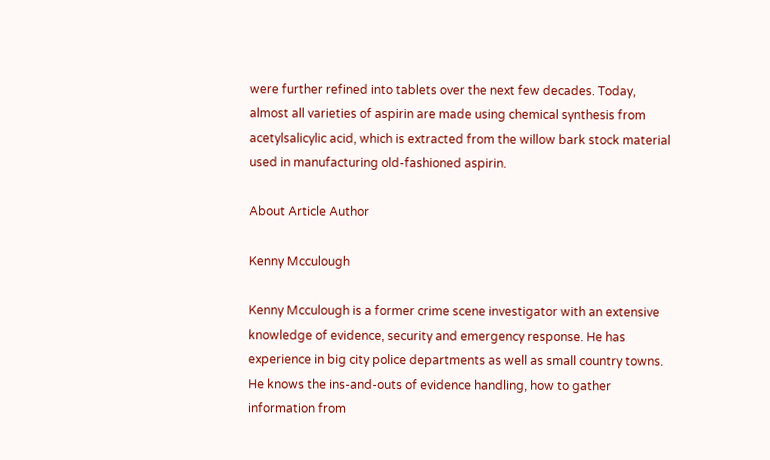were further refined into tablets over the next few decades. Today, almost all varieties of aspirin are made using chemical synthesis from acetylsalicylic acid, which is extracted from the willow bark stock material used in manufacturing old-fashioned aspirin.

About Article Author

Kenny Mcculough

Kenny Mcculough is a former crime scene investigator with an extensive knowledge of evidence, security and emergency response. He has experience in big city police departments as well as small country towns. He knows the ins-and-outs of evidence handling, how to gather information from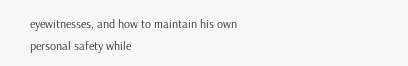eyewitnesses, and how to maintain his own personal safety while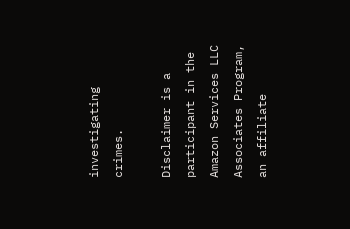investigating crimes.

Disclaimer is a participant in the Amazon Services LLC Associates Program, an affiliate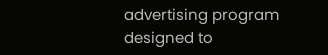advertising program designed to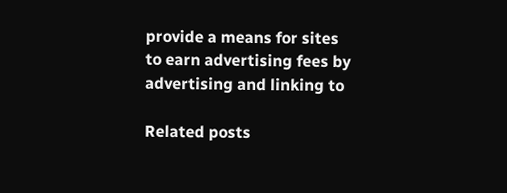provide a means for sites to earn advertising fees by advertising and linking to

Related posts